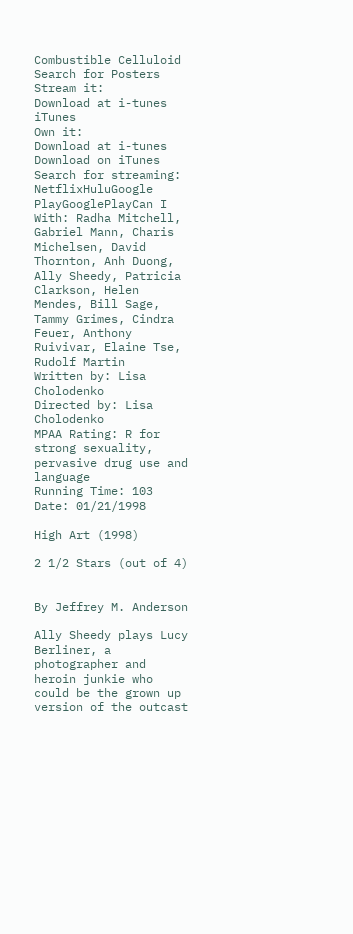Combustible Celluloid
Search for Posters
Stream it:
Download at i-tunes iTunes
Own it:
Download at i-tunes Download on iTunes
Search for streaming:
NetflixHuluGoogle PlayGooglePlayCan I
With: Radha Mitchell, Gabriel Mann, Charis Michelsen, David Thornton, Anh Duong, Ally Sheedy, Patricia Clarkson, Helen Mendes, Bill Sage, Tammy Grimes, Cindra Feuer, Anthony Ruivivar, Elaine Tse, Rudolf Martin
Written by: Lisa Cholodenko
Directed by: Lisa Cholodenko
MPAA Rating: R for strong sexuality, pervasive drug use and language
Running Time: 103
Date: 01/21/1998

High Art (1998)

2 1/2 Stars (out of 4)


By Jeffrey M. Anderson

Ally Sheedy plays Lucy Berliner, a photographer and heroin junkie who could be the grown up version of the outcast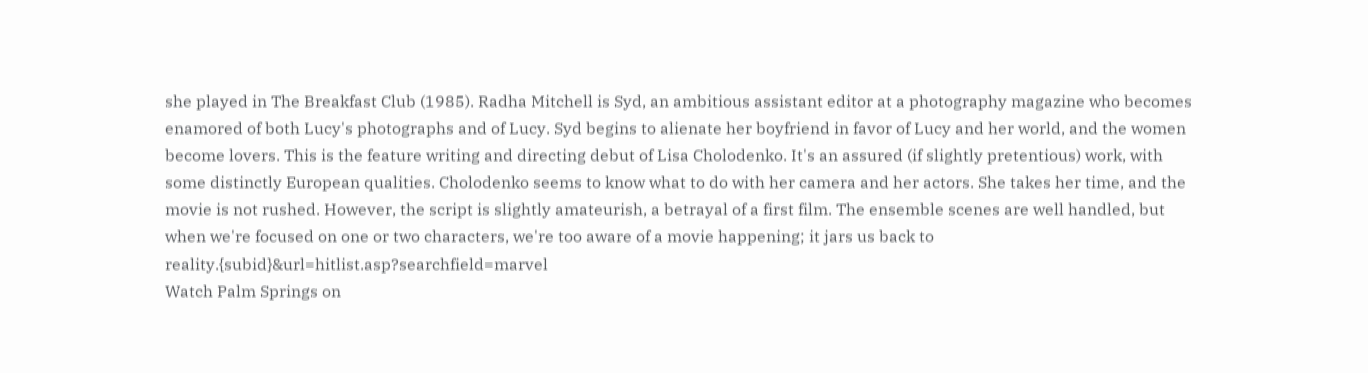she played in The Breakfast Club (1985). Radha Mitchell is Syd, an ambitious assistant editor at a photography magazine who becomes enamored of both Lucy's photographs and of Lucy. Syd begins to alienate her boyfriend in favor of Lucy and her world, and the women become lovers. This is the feature writing and directing debut of Lisa Cholodenko. It's an assured (if slightly pretentious) work, with some distinctly European qualities. Cholodenko seems to know what to do with her camera and her actors. She takes her time, and the movie is not rushed. However, the script is slightly amateurish, a betrayal of a first film. The ensemble scenes are well handled, but when we're focused on one or two characters, we're too aware of a movie happening; it jars us back to reality.{subid}&url=hitlist.asp?searchfield=marvel
Watch Palm Springs on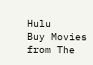Hulu
Buy Movies from The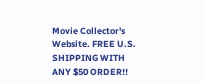Movie Collector's Website. FREE U.S. SHIPPING WITH ANY $50 ORDER!!